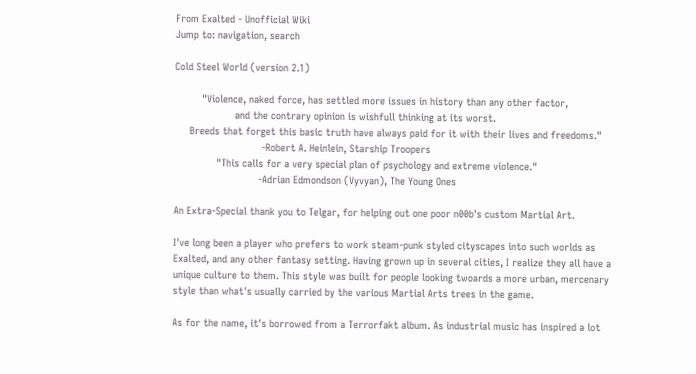From Exalted - Unofficial Wiki
Jump to: navigation, search

Cold Steel World (version 2.1)

         "Violence, naked force, has settled more issues in history than any other factor,
                    and the contrary opinion is wishfull thinking at its worst.
     Breeds that forget this basic truth have always paid for it with their lives and freedoms."
                             -Robert A. Heinlein, Starship Troopers
              "This calls for a very special plan of psychology and extreme violence."
                            -Adrian Edmondson (Vyvyan), The Young Ones

An Extra-Special thank you to Telgar, for helping out one poor n00b's custom Martial Art.

I've long been a player who prefers to work steam-punk styled cityscapes into such worlds as Exalted, and any other fantasy setting. Having grown up in several cities, I realize they all have a unique culture to them. This style was built for people looking twoards a more urban, mercenary style than what's usually carried by the various Martial Arts trees in the game.

As for the name, it's borrowed from a Terrorfakt album. As industrial music has inspired a lot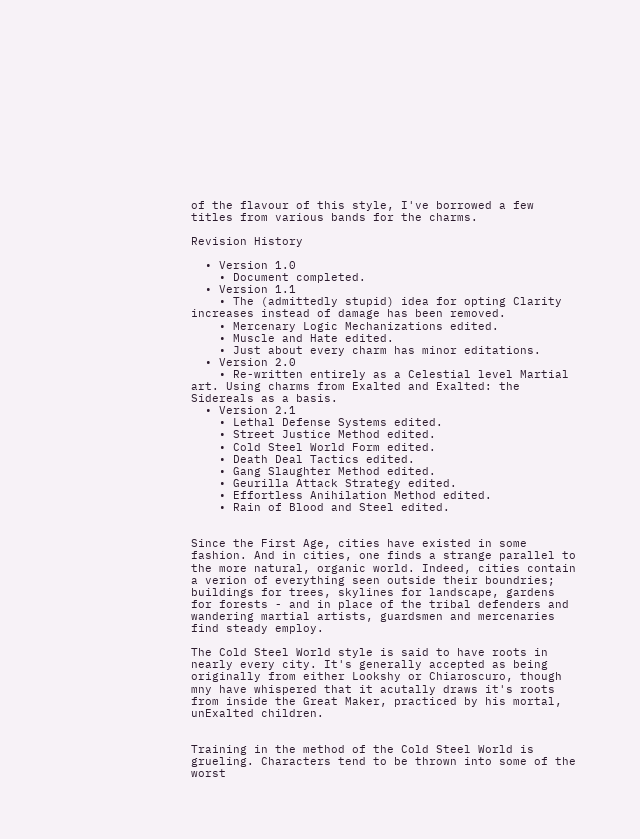of the flavour of this style, I've borrowed a few titles from various bands for the charms.

Revision History

  • Version 1.0
    • Document completed.
  • Version 1.1
    • The (admittedly stupid) idea for opting Clarity increases instead of damage has been removed.
    • Mercenary Logic Mechanizations edited.
    • Muscle and Hate edited.
    • Just about every charm has minor editations.
  • Version 2.0
    • Re-written entirely as a Celestial level Martial art. Using charms from Exalted and Exalted: the Sidereals as a basis.
  • Version 2.1
    • Lethal Defense Systems edited.
    • Street Justice Method edited.
    • Cold Steel World Form edited.
    • Death Deal Tactics edited.
    • Gang Slaughter Method edited.
    • Geurilla Attack Strategy edited.
    • Effortless Anihilation Method edited.
    • Rain of Blood and Steel edited.


Since the First Age, cities have existed in some fashion. And in cities, one finds a strange parallel to the more natural, organic world. Indeed, cities contain a verion of everything seen outside their boundries; buildings for trees, skylines for landscape, gardens for forests - and in place of the tribal defenders and wandering martial artists, guardsmen and mercenaries find steady employ.

The Cold Steel World style is said to have roots in nearly every city. It's generally accepted as being originally from either Lookshy or Chiaroscuro, though mny have whispered that it acutally draws it's roots from inside the Great Maker, practiced by his mortal, unExalted children.


Training in the method of the Cold Steel World is grueling. Characters tend to be thrown into some of the worst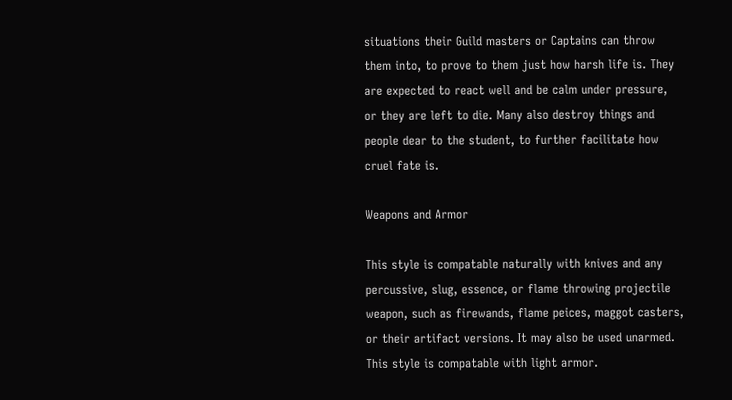situations their Guild masters or Captains can throw them into, to prove to them just how harsh life is. They are expected to react well and be calm under pressure, or they are left to die. Many also destroy things and people dear to the student, to further facilitate how cruel fate is.

Weapons and Armor

This style is compatable naturally with knives and any percussive, slug, essence, or flame throwing projectile weapon, such as firewands, flame peices, maggot casters, or their artifact versions. It may also be used unarmed. This style is compatable with light armor.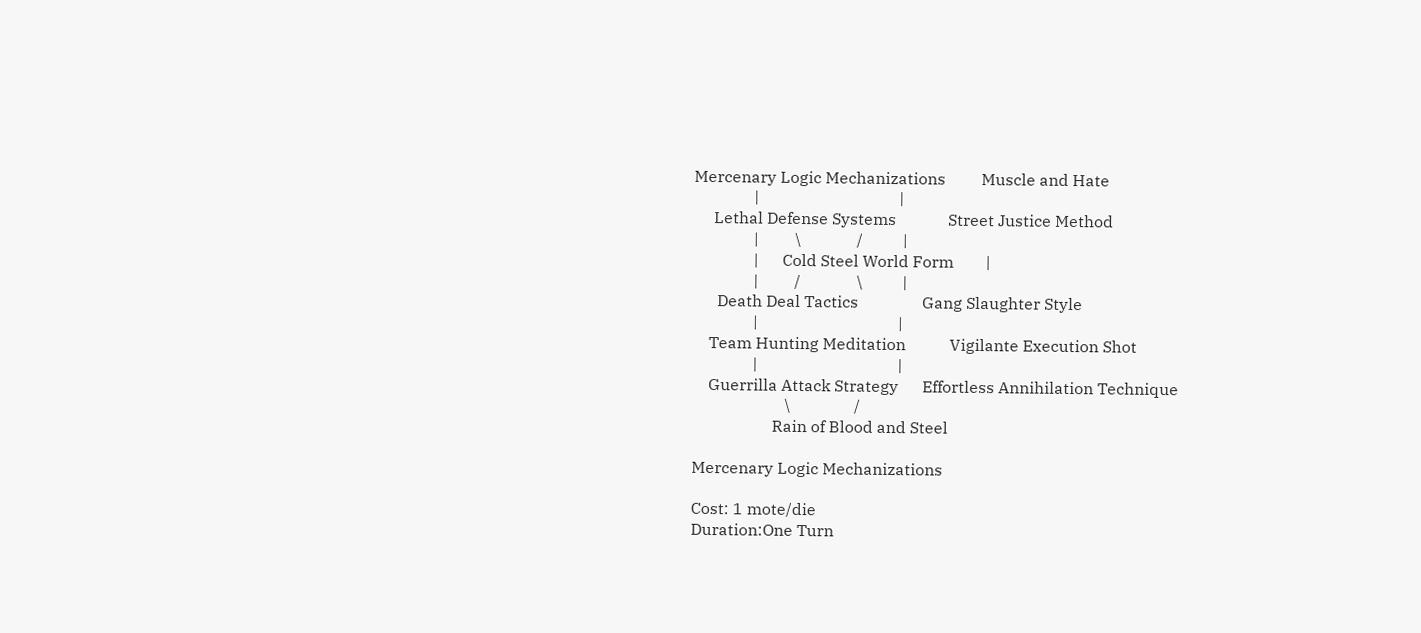Mercenary Logic Mechanizations         Muscle and Hate
               |                                   |
     Lethal Defense Systems             Street Justice Method
               |         \              /          |
               |      Cold Steel World Form        |
               |         /              \          |
      Death Deal Tactics                Gang Slaughter Style
               |                                   |
    Team Hunting Meditation           Vigilante Execution Shot
               |                                   |
    Guerrilla Attack Strategy      Effortless Annihilation Technique
                       \                /
                    Rain of Blood and Steel

Mercenary Logic Mechanizations

Cost: 1 mote/die
Duration:One Turn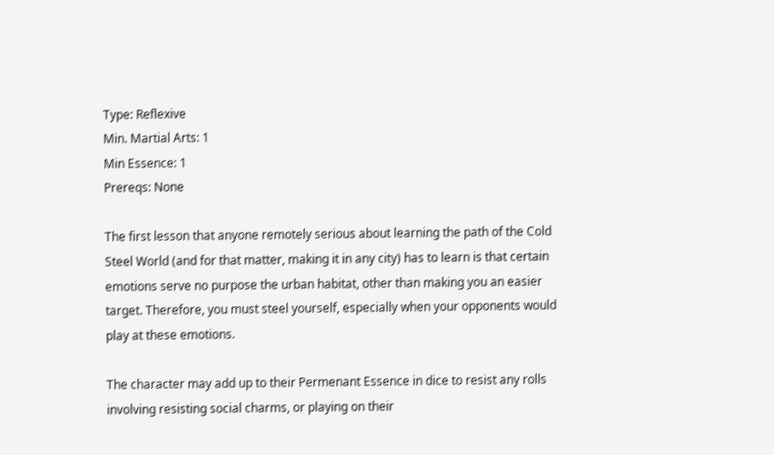Type: Reflexive
Min. Martial Arts: 1
Min Essence: 1
Prereqs: None

The first lesson that anyone remotely serious about learning the path of the Cold Steel World (and for that matter, making it in any city) has to learn is that certain emotions serve no purpose the urban habitat, other than making you an easier target. Therefore, you must steel yourself, especially when your opponents would play at these emotions.

The character may add up to their Permenant Essence in dice to resist any rolls involving resisting social charms, or playing on their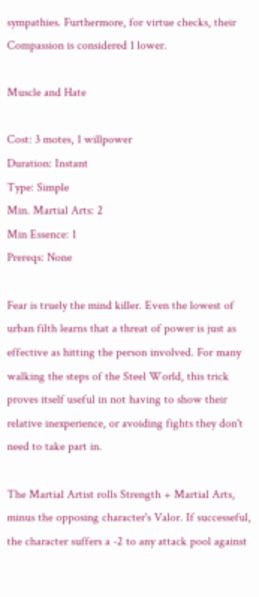sympathies. Furthermore, for virtue checks, their Compassion is considered 1 lower.

Muscle and Hate

Cost: 3 motes, 1 willpower
Duration: Instant
Type: Simple
Min. Martial Arts: 2
Min Essence: 1
Prereqs: None

Fear is truely the mind killer. Even the lowest of urban filth learns that a threat of power is just as effective as hitting the person involved. For many walking the steps of the Steel World, this trick proves itself useful in not having to show their relative inexperience, or avoiding fights they don't need to take part in.

The Martial Artist rolls Strength + Martial Arts, minus the opposing character's Valor. If successeful, the character suffers a -2 to any attack pool against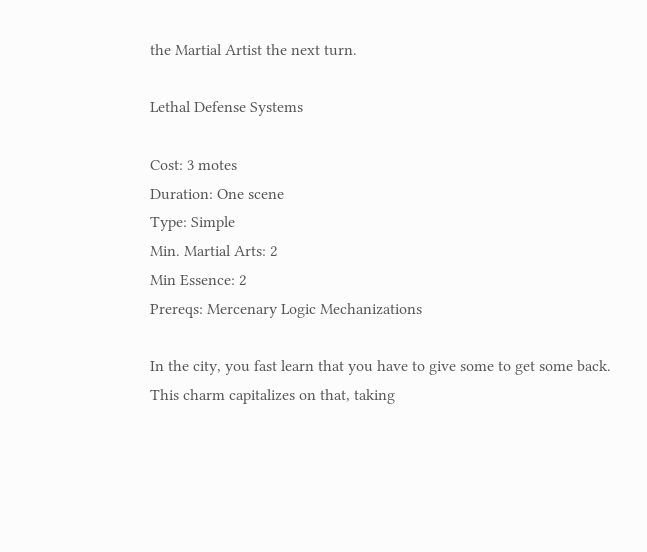the Martial Artist the next turn.

Lethal Defense Systems

Cost: 3 motes
Duration: One scene
Type: Simple
Min. Martial Arts: 2
Min Essence: 2
Prereqs: Mercenary Logic Mechanizations

In the city, you fast learn that you have to give some to get some back. This charm capitalizes on that, taking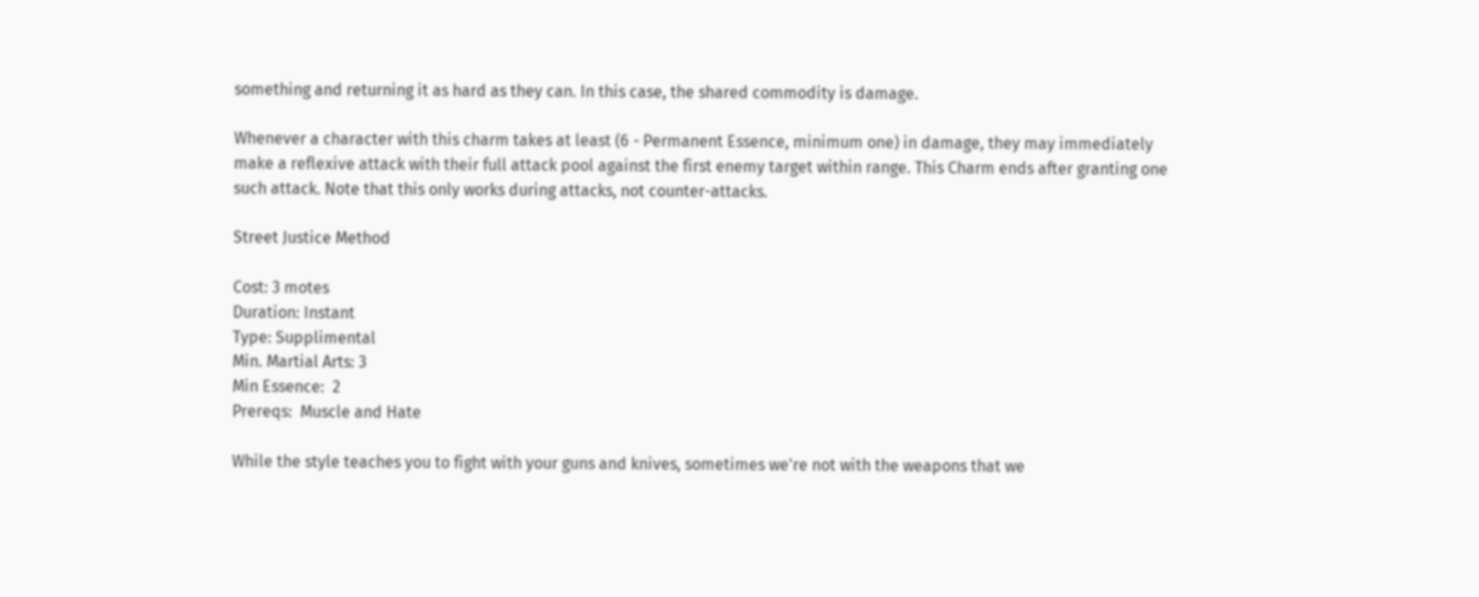something and returning it as hard as they can. In this case, the shared commodity is damage.

Whenever a character with this charm takes at least (6 - Permanent Essence, minimum one) in damage, they may immediately make a reflexive attack with their full attack pool against the first enemy target within range. This Charm ends after granting one such attack. Note that this only works during attacks, not counter-attacks.

Street Justice Method

Cost: 3 motes
Duration: Instant
Type: Supplimental
Min. Martial Arts: 3
Min Essence:  2
Prereqs:  Muscle and Hate

While the style teaches you to fight with your guns and knives, sometimes we're not with the weapons that we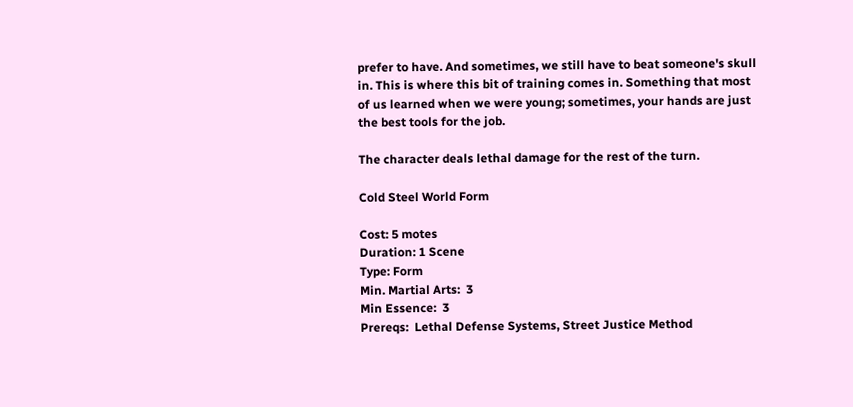prefer to have. And sometimes, we still have to beat someone's skull in. This is where this bit of training comes in. Something that most of us learned when we were young; sometimes, your hands are just the best tools for the job.

The character deals lethal damage for the rest of the turn.

Cold Steel World Form

Cost: 5 motes
Duration: 1 Scene
Type: Form
Min. Martial Arts:  3
Min Essence:  3
Prereqs:  Lethal Defense Systems, Street Justice Method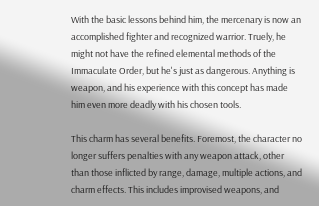With the basic lessons behind him, the mercenary is now an accomplished fighter and recognized warrior. Truely, he might not have the refined elemental methods of the Immaculate Order, but he's just as dangerous. Anything is weapon, and his experience with this concept has made him even more deadly with his chosen tools.

This charm has several benefits. Foremost, the character no longer suffers penalties with any weapon attack, other than those inflicted by range, damage, multiple actions, and charm effects. This includes improvised weapons, and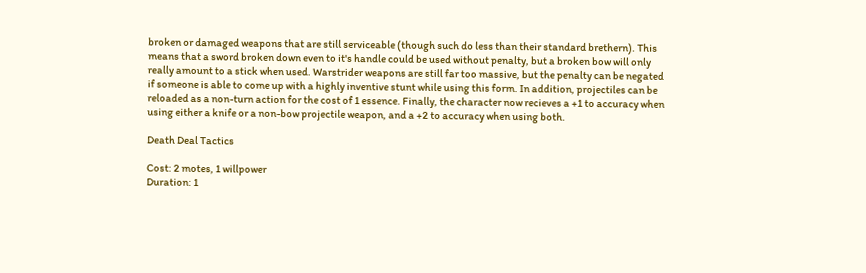broken or damaged weapons that are still serviceable (though such do less than their standard brethern). This means that a sword broken down even to it's handle could be used without penalty, but a broken bow will only really amount to a stick when used. Warstrider weapons are still far too massive, but the penalty can be negated if someone is able to come up with a highly inventive stunt while using this form. In addition, projectiles can be reloaded as a non-turn action for the cost of 1 essence. Finally, the character now recieves a +1 to accuracy when using either a knife or a non-bow projectile weapon, and a +2 to accuracy when using both.

Death Deal Tactics

Cost: 2 motes, 1 willpower
Duration: 1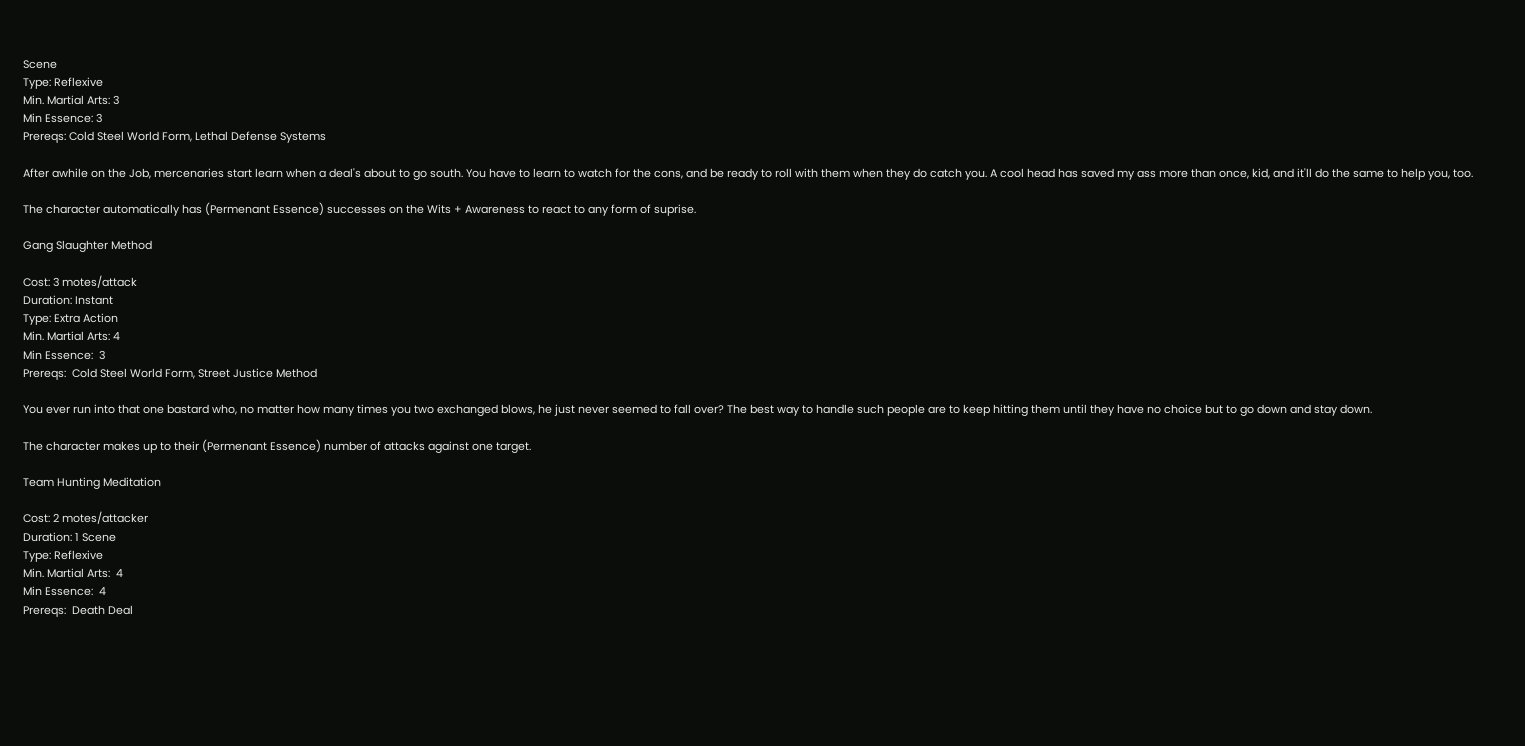Scene
Type: Reflexive
Min. Martial Arts: 3
Min Essence: 3
Prereqs: Cold Steel World Form, Lethal Defense Systems

After awhile on the Job, mercenaries start learn when a deal's about to go south. You have to learn to watch for the cons, and be ready to roll with them when they do catch you. A cool head has saved my ass more than once, kid, and it'll do the same to help you, too.

The character automatically has (Permenant Essence) successes on the Wits + Awareness to react to any form of suprise.

Gang Slaughter Method

Cost: 3 motes/attack
Duration: Instant
Type: Extra Action
Min. Martial Arts: 4
Min Essence:  3
Prereqs:  Cold Steel World Form, Street Justice Method

You ever run into that one bastard who, no matter how many times you two exchanged blows, he just never seemed to fall over? The best way to handle such people are to keep hitting them until they have no choice but to go down and stay down.

The character makes up to their (Permenant Essence) number of attacks against one target.

Team Hunting Meditation

Cost: 2 motes/attacker
Duration: 1 Scene
Type: Reflexive
Min. Martial Arts:  4
Min Essence:  4
Prereqs:  Death Deal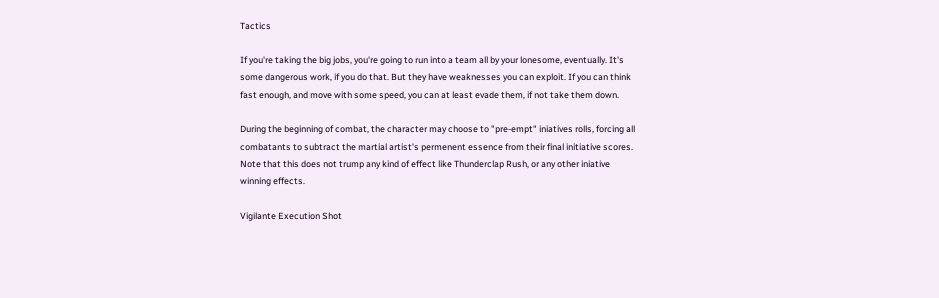Tactics

If you're taking the big jobs, you're going to run into a team all by your lonesome, eventually. It's some dangerous work, if you do that. But they have weaknesses you can exploit. If you can think fast enough, and move with some speed, you can at least evade them, if not take them down.

During the beginning of combat, the character may choose to "pre-empt" iniatives rolls, forcing all combatants to subtract the martial artist's permenent essence from their final initiative scores. Note that this does not trump any kind of effect like Thunderclap Rush, or any other iniative winning effects.

Vigilante Execution Shot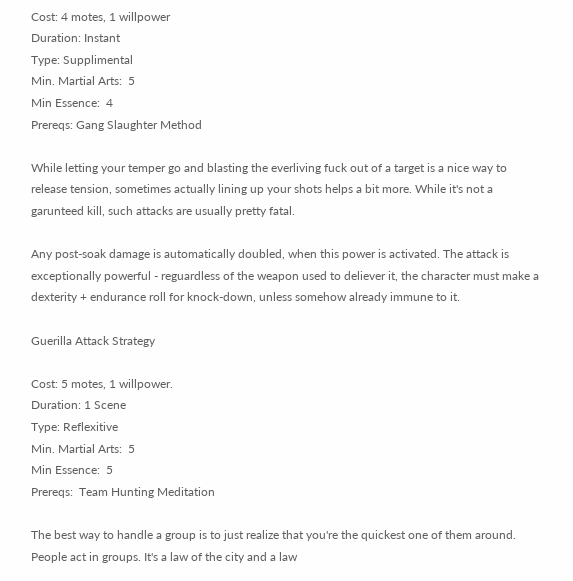Cost: 4 motes, 1 willpower
Duration: Instant
Type: Supplimental
Min. Martial Arts:  5
Min Essence:  4
Prereqs: Gang Slaughter Method

While letting your temper go and blasting the everliving fuck out of a target is a nice way to release tension, sometimes actually lining up your shots helps a bit more. While it's not a garunteed kill, such attacks are usually pretty fatal.

Any post-soak damage is automatically doubled, when this power is activated. The attack is exceptionally powerful - reguardless of the weapon used to deliever it, the character must make a dexterity + endurance roll for knock-down, unless somehow already immune to it.

Guerilla Attack Strategy

Cost: 5 motes, 1 willpower.
Duration: 1 Scene
Type: Reflexitive
Min. Martial Arts:  5
Min Essence:  5
Prereqs:  Team Hunting Meditation

The best way to handle a group is to just realize that you're the quickest one of them around. People act in groups. It's a law of the city and a law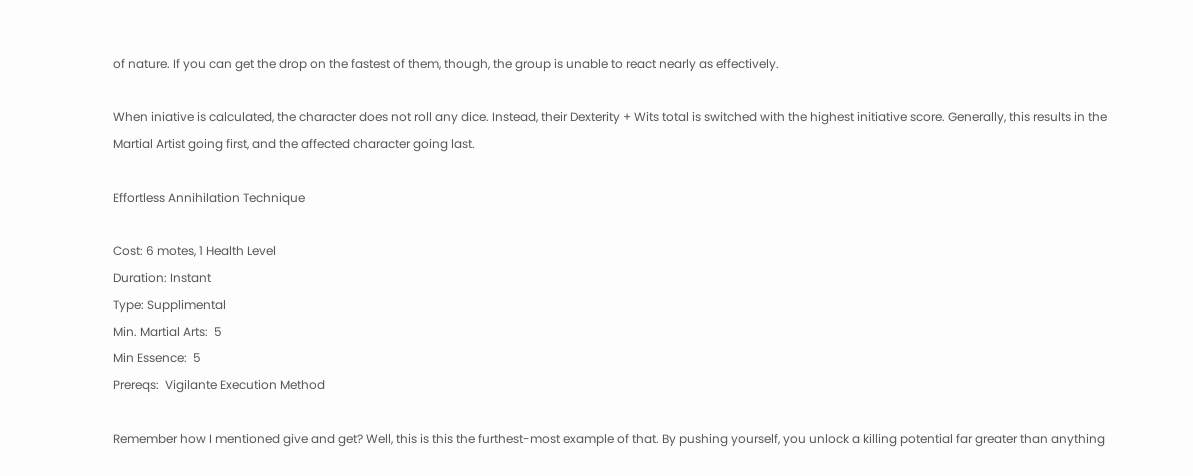of nature. If you can get the drop on the fastest of them, though, the group is unable to react nearly as effectively.

When iniative is calculated, the character does not roll any dice. Instead, their Dexterity + Wits total is switched with the highest initiative score. Generally, this results in the Martial Artist going first, and the affected character going last.

Effortless Annihilation Technique

Cost: 6 motes, 1 Health Level
Duration: Instant
Type: Supplimental
Min. Martial Arts:  5
Min Essence:  5
Prereqs:  Vigilante Execution Method

Remember how I mentioned give and get? Well, this is this the furthest-most example of that. By pushing yourself, you unlock a killing potential far greater than anything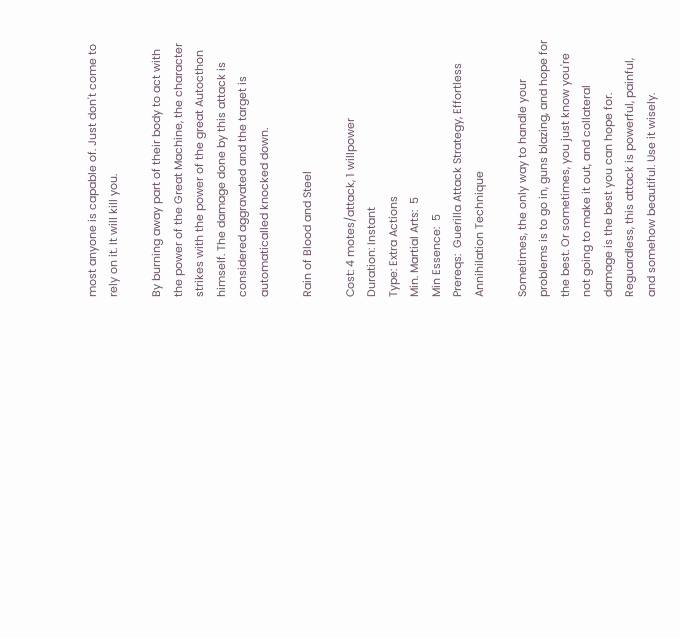most anyone is capable of. Just don't come to rely on it. It will kill you.

By burning away part of their body to act with the power of the Great Machine, the character strikes with the power of the great Autocthon himself. The damage done by this attack is considered aggravated and the target is automaticalled knocked down.

Rain of Blood and Steel

Cost: 4 motes/attack, 1 willpower
Duration: Instant
Type: Extra Actions
Min. Martial Arts:  5
Min Essence:  5
Prereqs:  Guerilla Attack Strategy, Effortless Annihilation Technique

Sometimes, the only way to handle your problems is to go in, guns blazing, and hope for the best. Or sometimes, you just know you're not going to make it out, and collateral damage is the best you can hope for. Reguardless, this attack is powerful, painful, and somehow beautiful. Use it wisely.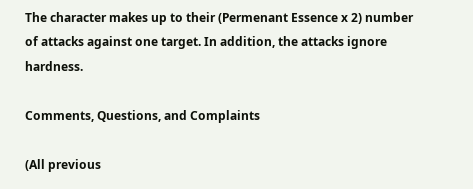The character makes up to their (Permenant Essence x 2) number of attacks against one target. In addition, the attacks ignore hardness.

Comments, Questions, and Complaints

(All previous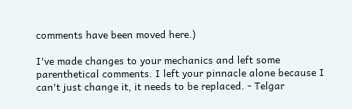comments have been moved here.)

I've made changes to your mechanics and left some parenthetical comments. I left your pinnacle alone because I can't just change it, it needs to be replaced. - Telgar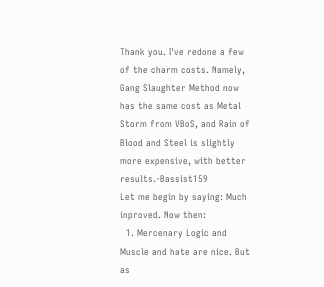Thank you. I've redone a few of the charm costs. Namely, Gang Slaughter Method now has the same cost as Metal Storm from VBoS, and Rain of Blood and Steel is slightly more expensive, with better results.-Bassist159
Let me begin by saying: Much inproved. Now then:
  1. Mercenary Logic and Muscle and hate are nice. But as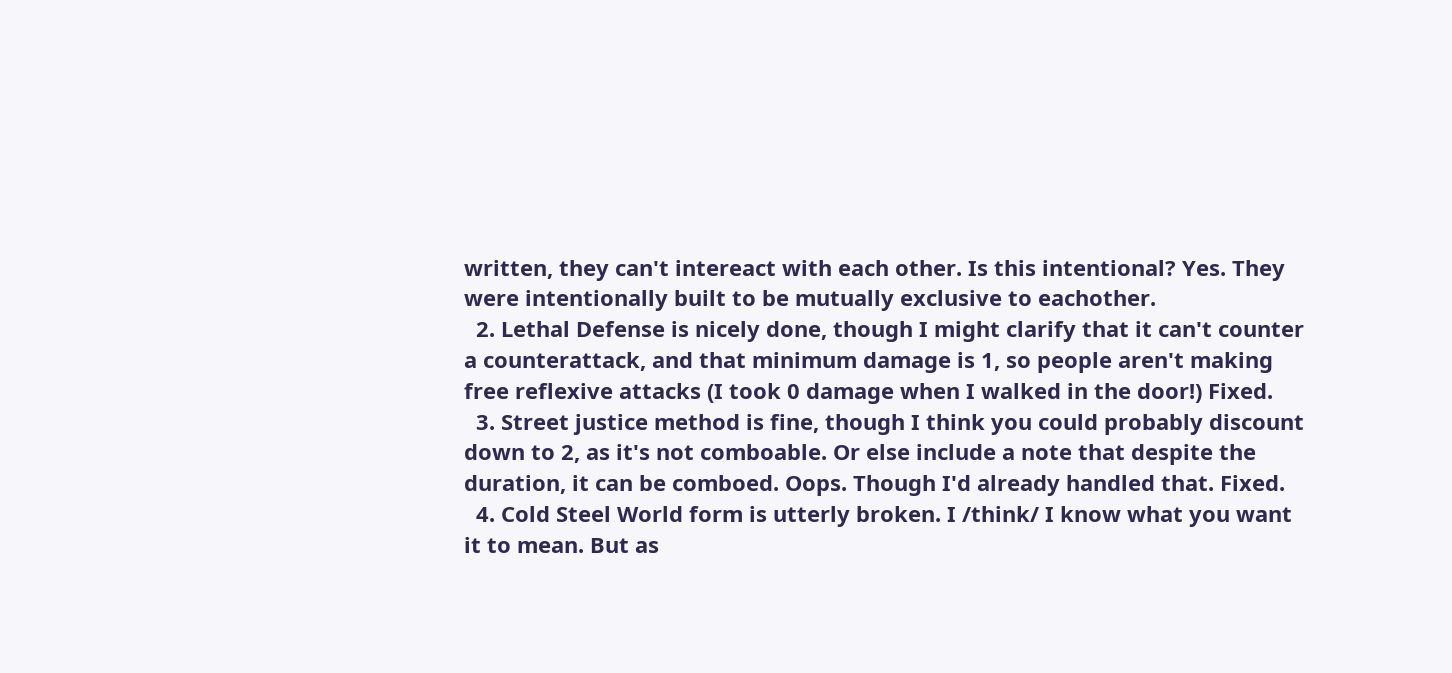written, they can't intereact with each other. Is this intentional? Yes. They were intentionally built to be mutually exclusive to eachother.
  2. Lethal Defense is nicely done, though I might clarify that it can't counter a counterattack, and that minimum damage is 1, so people aren't making free reflexive attacks (I took 0 damage when I walked in the door!) Fixed.
  3. Street justice method is fine, though I think you could probably discount down to 2, as it's not comboable. Or else include a note that despite the duration, it can be comboed. Oops. Though I'd already handled that. Fixed.
  4. Cold Steel World form is utterly broken. I /think/ I know what you want it to mean. But as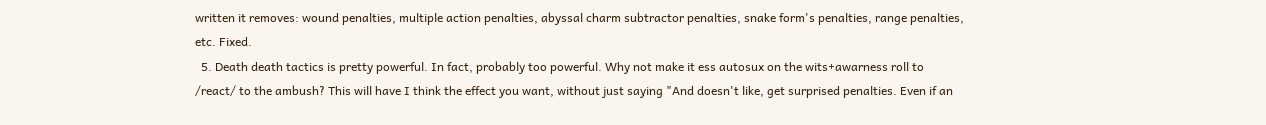written it removes: wound penalties, multiple action penalties, abyssal charm subtractor penalties, snake form's penalties, range penalties, etc. Fixed.
  5. Death death tactics is pretty powerful. In fact, probably too powerful. Why not make it ess autosux on the wits+awarness roll to /react/ to the ambush? This will have I think the effect you want, without just saying "And doesn't like, get surprised penalties. Even if an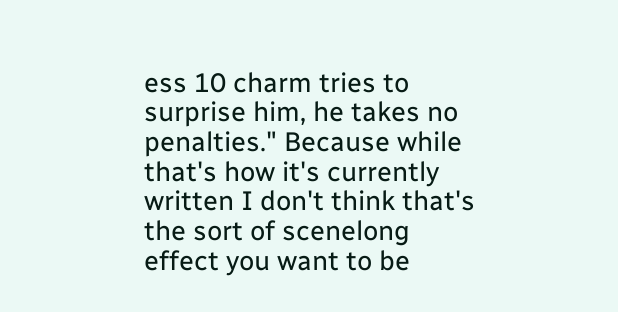ess 10 charm tries to surprise him, he takes no penalties." Because while that's how it's currently written I don't think that's the sort of scenelong effect you want to be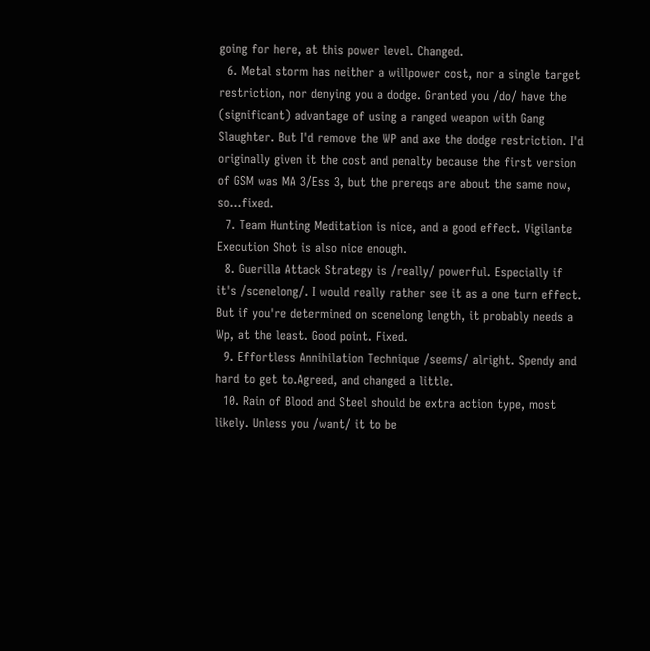going for here, at this power level. Changed.
  6. Metal storm has neither a willpower cost, nor a single target restriction, nor denying you a dodge. Granted you /do/ have the (significant) advantage of using a ranged weapon with Gang Slaughter. But I'd remove the WP and axe the dodge restriction. I'd originally given it the cost and penalty because the first version of GSM was MA 3/Ess 3, but the prereqs are about the same now, so...fixed.
  7. Team Hunting Meditation is nice, and a good effect. Vigilante Execution Shot is also nice enough.
  8. Guerilla Attack Strategy is /really/ powerful. Especially if it's /scenelong/. I would really rather see it as a one turn effect. But if you're determined on scenelong length, it probably needs a Wp, at the least. Good point. Fixed.
  9. Effortless Annihilation Technique /seems/ alright. Spendy and hard to get to.Agreed, and changed a little.
  10. Rain of Blood and Steel should be extra action type, most likely. Unless you /want/ it to be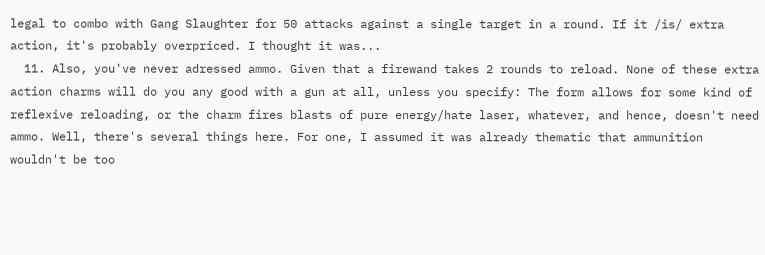legal to combo with Gang Slaughter for 50 attacks against a single target in a round. If it /is/ extra action, it's probably overpriced. I thought it was...
  11. Also, you've never adressed ammo. Given that a firewand takes 2 rounds to reload. None of these extra action charms will do you any good with a gun at all, unless you specify: The form allows for some kind of reflexive reloading, or the charm fires blasts of pure energy/hate laser, whatever, and hence, doesn't need ammo. Well, there's several things here. For one, I assumed it was already thematic that ammunition wouldn't be too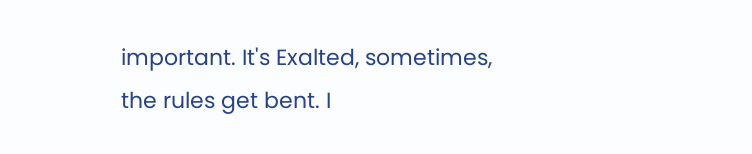important. It's Exalted, sometimes, the rules get bent. I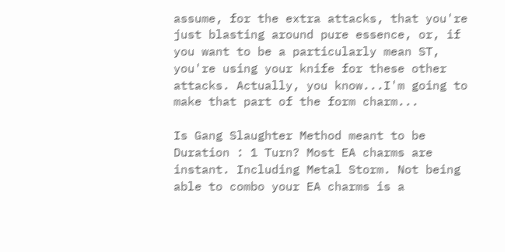assume, for the extra attacks, that you're just blasting around pure essence, or, if you want to be a particularly mean ST, you're using your knife for these other attacks. Actually, you know...I'm going to make that part of the form charm...

Is Gang Slaughter Method meant to be Duration : 1 Turn? Most EA charms are instant. Including Metal Storm. Not being able to combo your EA charms is a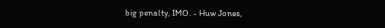big penalty, IMO. - Huw Jones,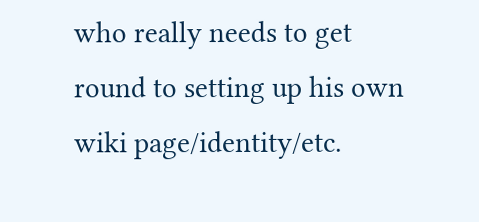who really needs to get round to setting up his own wiki page/identity/etc.